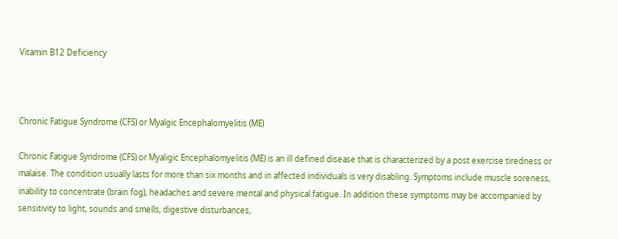Vitamin B12 Deficiency



Chronic Fatigue Syndrome (CFS) or Myalgic Encephalomyelitis (ME)

Chronic Fatigue Syndrome (CFS) or Myaligic Encephalomyelitis (ME) is an ill defined disease that is characterized by a post exercise tiredness or malaise. The condition usually lasts for more than six months and in affected individuals is very disabling. Symptoms include muscle soreness, inability to concentrate (brain fog), headaches and severe mental and physical fatigue. In addition these symptoms may be accompanied by sensitivity to light, sounds and smells, digestive disturbances,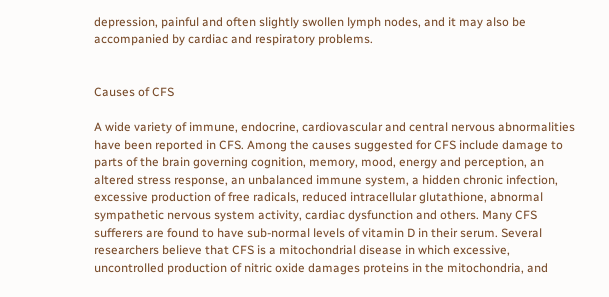depression, painful and often slightly swollen lymph nodes, and it may also be accompanied by cardiac and respiratory problems.


Causes of CFS

A wide variety of immune, endocrine, cardiovascular and central nervous abnormalities have been reported in CFS. Among the causes suggested for CFS include damage to parts of the brain governing cognition, memory, mood, energy and perception, an altered stress response, an unbalanced immune system, a hidden chronic infection, excessive production of free radicals, reduced intracellular glutathione, abnormal sympathetic nervous system activity, cardiac dysfunction and others. Many CFS sufferers are found to have sub-normal levels of vitamin D in their serum. Several researchers believe that CFS is a mitochondrial disease in which excessive, uncontrolled production of nitric oxide damages proteins in the mitochondria, and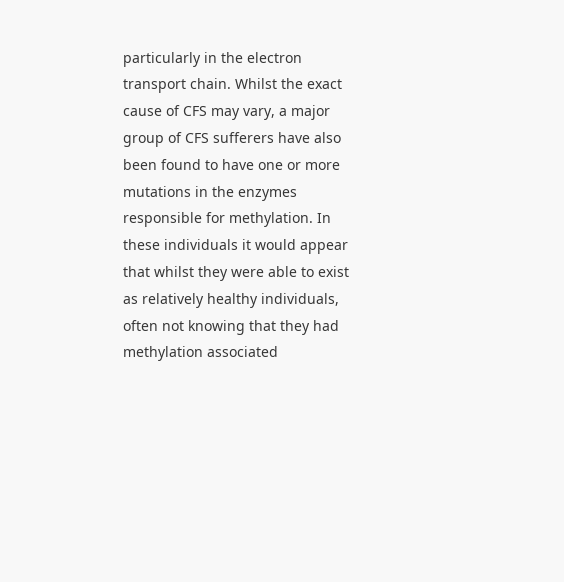particularly in the electron transport chain. Whilst the exact cause of CFS may vary, a major group of CFS sufferers have also been found to have one or more mutations in the enzymes responsible for methylation. In these individuals it would appear that whilst they were able to exist as relatively healthy individuals, often not knowing that they had methylation associated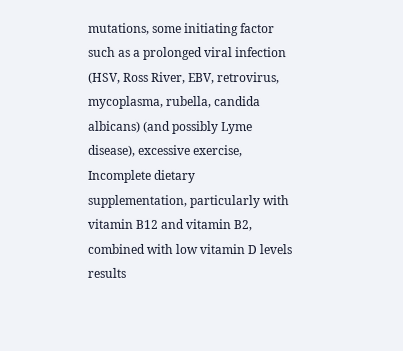mutations, some initiating factor such as a prolonged viral infection (HSV, Ross River, EBV, retrovirus, mycoplasma, rubella, candida albicans) (and possibly Lyme disease), excessive exercise,  Incomplete dietary supplementation, particularly with vitamin B12 and vitamin B2, combined with low vitamin D levels results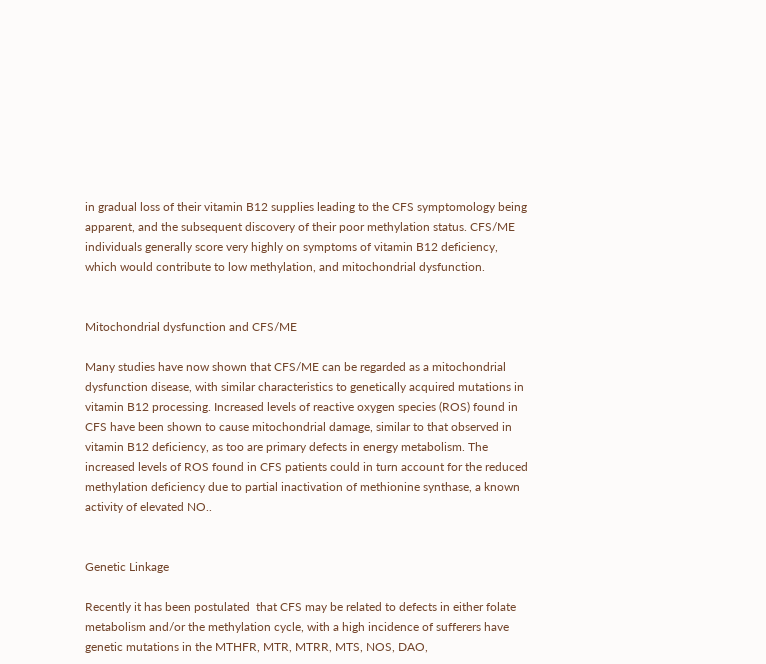in gradual loss of their vitamin B12 supplies leading to the CFS symptomology being apparent, and the subsequent discovery of their poor methylation status. CFS/ME individuals generally score very highly on symptoms of vitamin B12 deficiency, which would contribute to low methylation, and mitochondrial dysfunction.


Mitochondrial dysfunction and CFS/ME

Many studies have now shown that CFS/ME can be regarded as a mitochondrial dysfunction disease, with similar characteristics to genetically acquired mutations in vitamin B12 processing. Increased levels of reactive oxygen species (ROS) found in CFS have been shown to cause mitochondrial damage, similar to that observed in vitamin B12 deficiency, as too are primary defects in energy metabolism. The increased levels of ROS found in CFS patients could in turn account for the reduced methylation deficiency due to partial inactivation of methionine synthase, a known activity of elevated NO..


Genetic Linkage

Recently it has been postulated  that CFS may be related to defects in either folate metabolism and/or the methylation cycle, with a high incidence of sufferers have genetic mutations in the MTHFR, MTR, MTRR, MTS, NOS, DAO,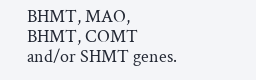BHMT, MAO, BHMT, COMT and/or SHMT genes.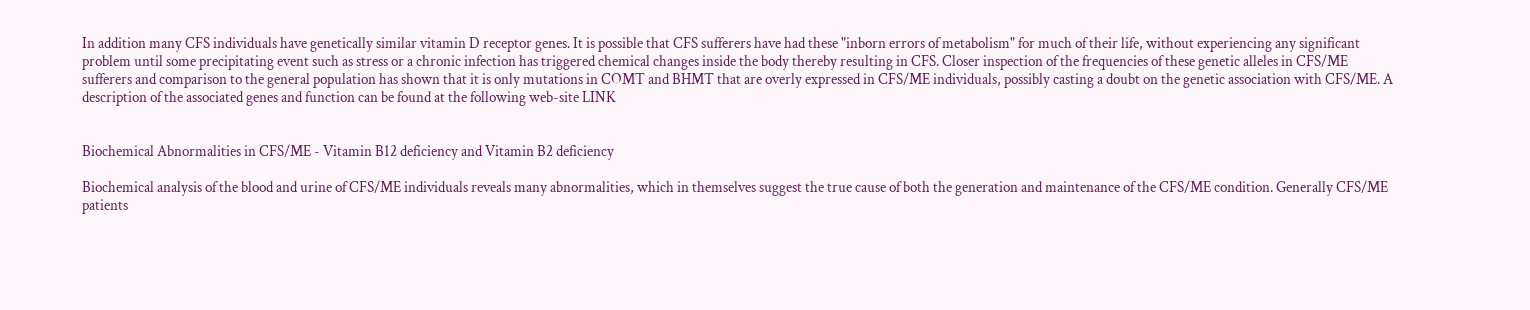In addition many CFS individuals have genetically similar vitamin D receptor genes. It is possible that CFS sufferers have had these "inborn errors of metabolism" for much of their life, without experiencing any significant problem until some precipitating event such as stress or a chronic infection has triggered chemical changes inside the body thereby resulting in CFS. Closer inspection of the frequencies of these genetic alleles in CFS/ME sufferers and comparison to the general population has shown that it is only mutations in COMT and BHMT that are overly expressed in CFS/ME individuals, possibly casting a doubt on the genetic association with CFS/ME. A description of the associated genes and function can be found at the following web-site LINK


Biochemical Abnormalities in CFS/ME - Vitamin B12 deficiency and Vitamin B2 deficiency

Biochemical analysis of the blood and urine of CFS/ME individuals reveals many abnormalities, which in themselves suggest the true cause of both the generation and maintenance of the CFS/ME condition. Generally CFS/ME patients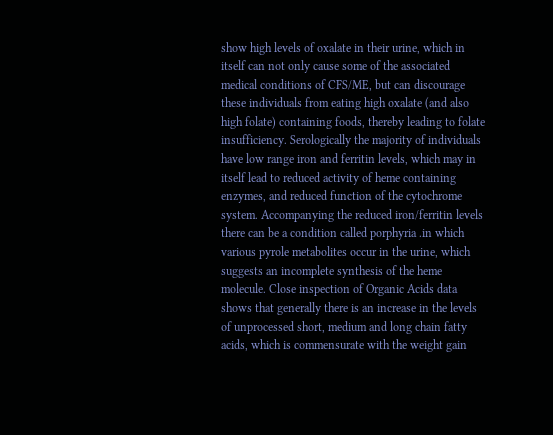show high levels of oxalate in their urine, which in itself can not only cause some of the associated medical conditions of CFS/ME, but can discourage these individuals from eating high oxalate (and also high folate) containing foods, thereby leading to folate insufficiency. Serologically the majority of individuals have low range iron and ferritin levels, which may in itself lead to reduced activity of heme containing enzymes, and reduced function of the cytochrome system. Accompanying the reduced iron/ferritin levels there can be a condition called porphyria .in which various pyrole metabolites occur in the urine, which suggests an incomplete synthesis of the heme molecule. Close inspection of Organic Acids data shows that generally there is an increase in the levels of unprocessed short, medium and long chain fatty acids, which is commensurate with the weight gain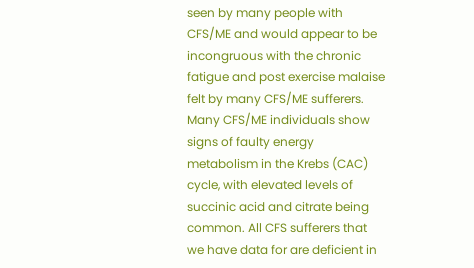seen by many people with CFS/ME and would appear to be incongruous with the chronic fatigue and post exercise malaise felt by many CFS/ME sufferers. Many CFS/ME individuals show signs of faulty energy metabolism in the Krebs (CAC) cycle, with elevated levels of succinic acid and citrate being common. All CFS sufferers that we have data for are deficient in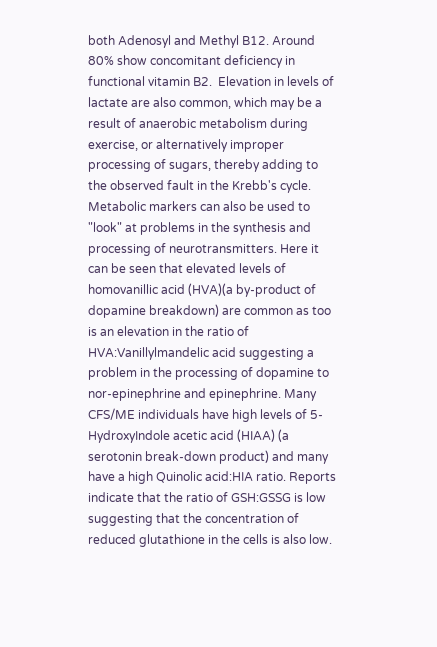both Adenosyl and Methyl B12. Around 80% show concomitant deficiency in functional vitamin B2.  Elevation in levels of lactate are also common, which may be a result of anaerobic metabolism during exercise, or alternatively improper processing of sugars, thereby adding to the observed fault in the Krebb's cycle. Metabolic markers can also be used to "look" at problems in the synthesis and processing of neurotransmitters. Here it can be seen that elevated levels of homovanillic acid (HVA)(a by-product of dopamine breakdown) are common as too is an elevation in the ratio of  HVA:Vanillylmandelic acid suggesting a problem in the processing of dopamine to nor-epinephrine and epinephrine. Many CFS/ME individuals have high levels of 5-HydroxyIndole acetic acid (HIAA) (a serotonin break-down product) and many  have a high Quinolic acid:HIA ratio. Reports indicate that the ratio of GSH:GSSG is low suggesting that the concentration of reduced glutathione in the cells is also low.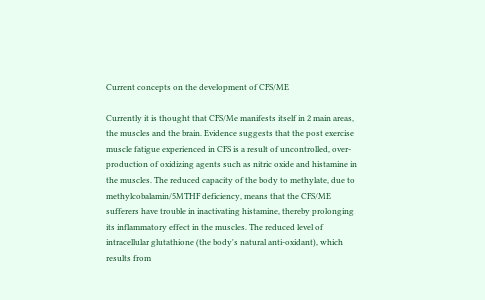Current concepts on the development of CFS/ME

Currently it is thought that CFS/Me manifests itself in 2 main areas, the muscles and the brain. Evidence suggests that the post exercise muscle fatigue experienced in CFS is a result of uncontrolled, over-production of oxidizing agents such as nitric oxide and histamine in the muscles. The reduced capacity of the body to methylate, due to methylcobalamin/5MTHF deficiency, means that the CFS/ME sufferers have trouble in inactivating histamine, thereby prolonging its inflammatory effect in the muscles. The reduced level of intracellular glutathione (the body's natural anti-oxidant), which results from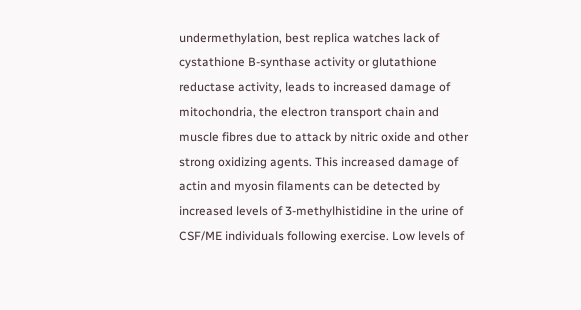undermethylation, best replica watches lack of cystathione B-synthase activity or glutathione reductase activity, leads to increased damage of mitochondria, the electron transport chain and muscle fibres due to attack by nitric oxide and other strong oxidizing agents. This increased damage of actin and myosin filaments can be detected by increased levels of 3-methylhistidine in the urine of CSF/ME individuals following exercise. Low levels of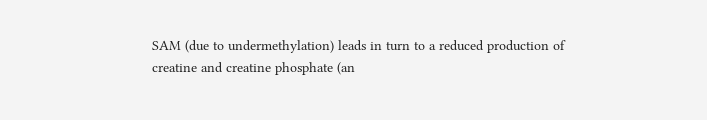SAM (due to undermethylation) leads in turn to a reduced production of creatine and creatine phosphate (an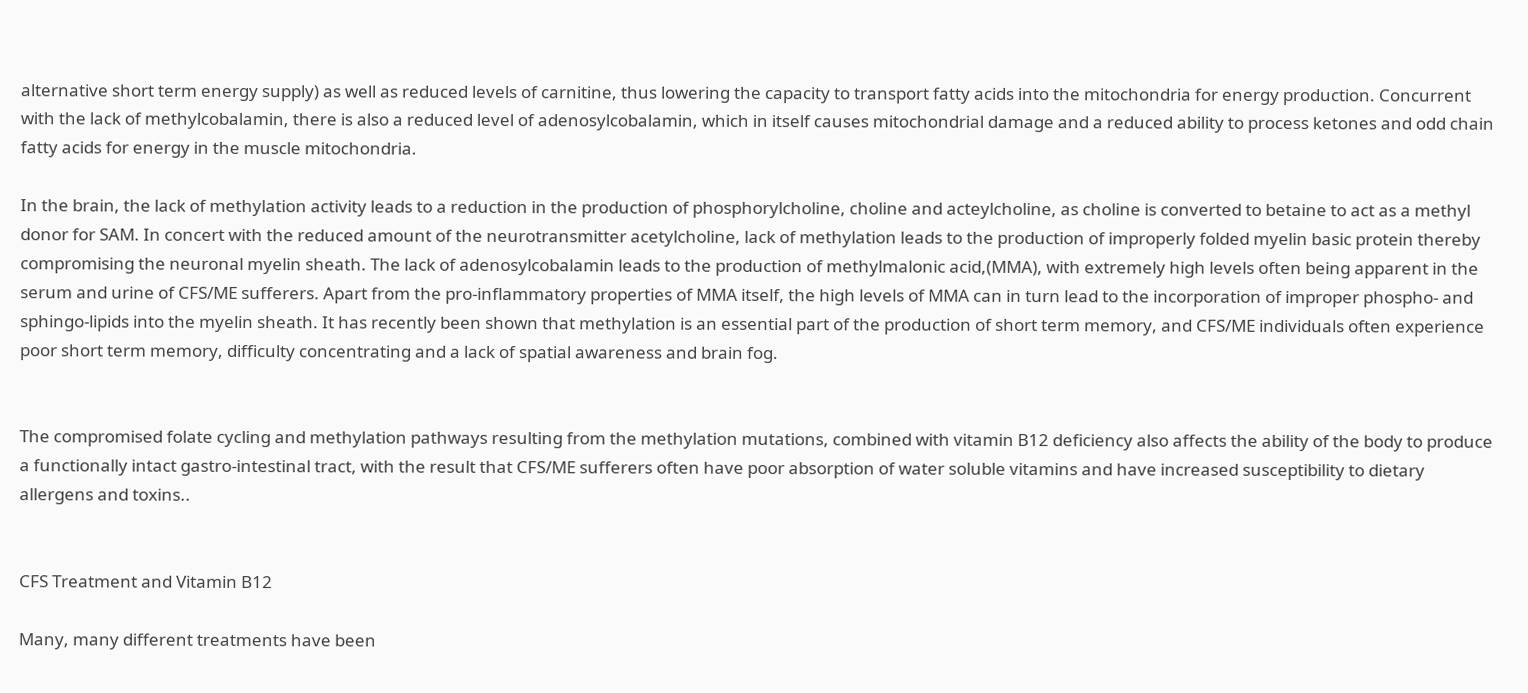alternative short term energy supply) as well as reduced levels of carnitine, thus lowering the capacity to transport fatty acids into the mitochondria for energy production. Concurrent with the lack of methylcobalamin, there is also a reduced level of adenosylcobalamin, which in itself causes mitochondrial damage and a reduced ability to process ketones and odd chain fatty acids for energy in the muscle mitochondria.

In the brain, the lack of methylation activity leads to a reduction in the production of phosphorylcholine, choline and acteylcholine, as choline is converted to betaine to act as a methyl donor for SAM. In concert with the reduced amount of the neurotransmitter acetylcholine, lack of methylation leads to the production of improperly folded myelin basic protein thereby compromising the neuronal myelin sheath. The lack of adenosylcobalamin leads to the production of methylmalonic acid,(MMA), with extremely high levels often being apparent in the serum and urine of CFS/ME sufferers. Apart from the pro-inflammatory properties of MMA itself, the high levels of MMA can in turn lead to the incorporation of improper phospho- and sphingo-lipids into the myelin sheath. It has recently been shown that methylation is an essential part of the production of short term memory, and CFS/ME individuals often experience poor short term memory, difficulty concentrating and a lack of spatial awareness and brain fog.


The compromised folate cycling and methylation pathways resulting from the methylation mutations, combined with vitamin B12 deficiency also affects the ability of the body to produce a functionally intact gastro-intestinal tract, with the result that CFS/ME sufferers often have poor absorption of water soluble vitamins and have increased susceptibility to dietary allergens and toxins..


CFS Treatment and Vitamin B12

Many, many different treatments have been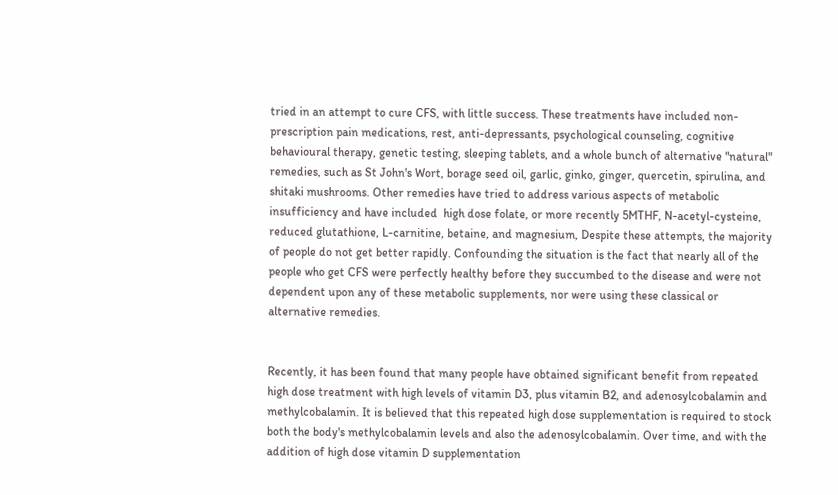tried in an attempt to cure CFS, with little success. These treatments have included non-prescription pain medications, rest, anti-depressants, psychological counseling, cognitive behavioural therapy, genetic testing, sleeping tablets, and a whole bunch of alternative "natural" remedies, such as St John's Wort, borage seed oil, garlic, ginko, ginger, quercetin, spirulina, and shitaki mushrooms. Other remedies have tried to address various aspects of metabolic insufficiency and have included  high dose folate, or more recently 5MTHF, N-acetyl-cysteine, reduced glutathione, L-carnitine, betaine, and magnesium, Despite these attempts, the majority of people do not get better rapidly. Confounding the situation is the fact that nearly all of the people who get CFS were perfectly healthy before they succumbed to the disease and were not dependent upon any of these metabolic supplements, nor were using these classical or alternative remedies.


Recently, it has been found that many people have obtained significant benefit from repeated high dose treatment with high levels of vitamin D3, plus vitamin B2, and adenosylcobalamin and methylcobalamin. It is believed that this repeated high dose supplementation is required to stock both the body's methylcobalamin levels and also the adenosylcobalamin. Over time, and with the addition of high dose vitamin D supplementation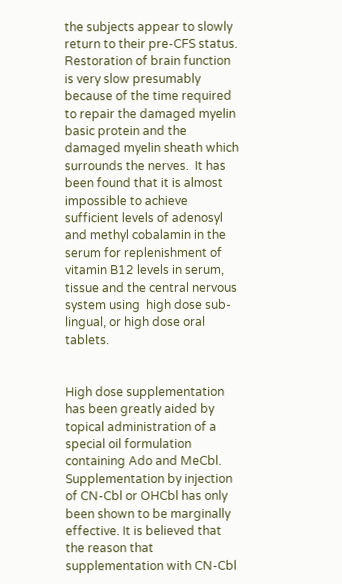the subjects appear to slowly return to their pre-CFS status. Restoration of brain function is very slow presumably because of the time required to repair the damaged myelin basic protein and the damaged myelin sheath which surrounds the nerves.  It has been found that it is almost  impossible to achieve sufficient levels of adenosyl and methyl cobalamin in the serum for replenishment of vitamin B12 levels in serum, tissue and the central nervous system using  high dose sub-lingual, or high dose oral tablets.


High dose supplementation has been greatly aided by topical administration of a special oil formulation containing Ado and MeCbl. Supplementation by injection of CN-Cbl or OHCbl has only been shown to be marginally effective. It is believed that the reason that supplementation with CN-Cbl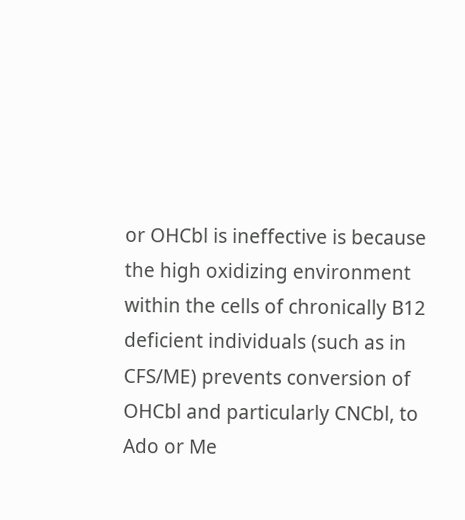or OHCbl is ineffective is because the high oxidizing environment within the cells of chronically B12 deficient individuals (such as in CFS/ME) prevents conversion of OHCbl and particularly CNCbl, to Ado or Me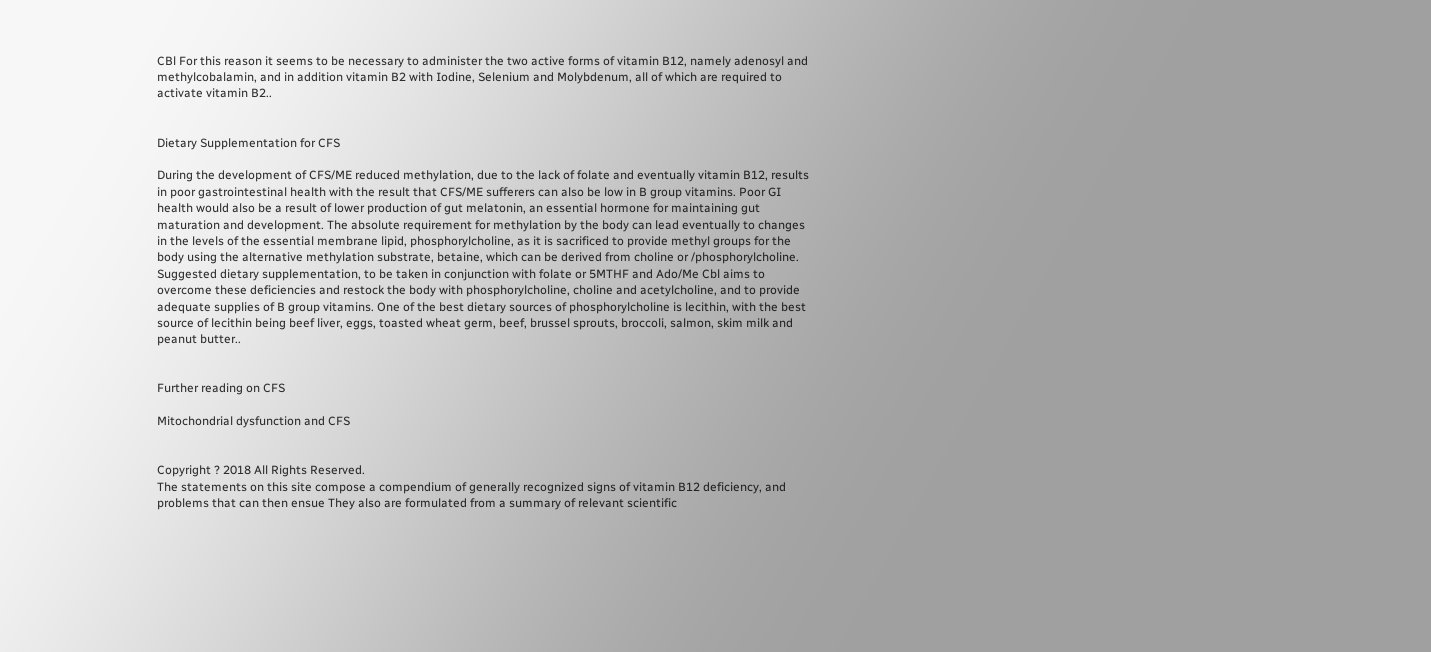CBl For this reason it seems to be necessary to administer the two active forms of vitamin B12, namely adenosyl and methylcobalamin, and in addition vitamin B2 with Iodine, Selenium and Molybdenum, all of which are required to activate vitamin B2..


Dietary Supplementation for CFS

During the development of CFS/ME reduced methylation, due to the lack of folate and eventually vitamin B12, results in poor gastrointestinal health with the result that CFS/ME sufferers can also be low in B group vitamins. Poor GI health would also be a result of lower production of gut melatonin, an essential hormone for maintaining gut maturation and development. The absolute requirement for methylation by the body can lead eventually to changes in the levels of the essential membrane lipid, phosphorylcholine, as it is sacrificed to provide methyl groups for the body using the alternative methylation substrate, betaine, which can be derived from choline or /phosphorylcholine. Suggested dietary supplementation, to be taken in conjunction with folate or 5MTHF and Ado/Me Cbl aims to overcome these deficiencies and restock the body with phosphorylcholine, choline and acetylcholine, and to provide adequate supplies of B group vitamins. One of the best dietary sources of phosphorylcholine is lecithin, with the best source of lecithin being beef liver, eggs, toasted wheat germ, beef, brussel sprouts, broccoli, salmon, skim milk and peanut butter..


Further reading on CFS

Mitochondrial dysfunction and CFS


Copyright ? 2018 All Rights Reserved.
The statements on this site compose a compendium of generally recognized signs of vitamin B12 deficiency, and problems that can then ensue They also are formulated from a summary of relevant scientific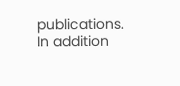publications. In addition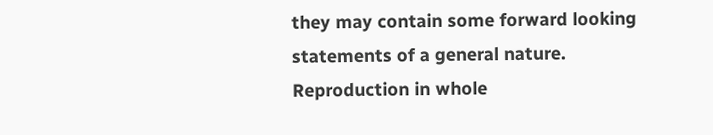they may contain some forward looking statements of a general nature.
Reproduction in whole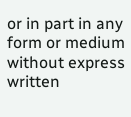or in part in any form or medium without express written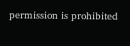permission is prohibited